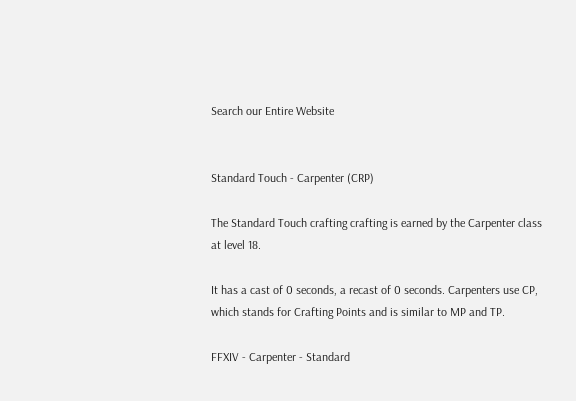Search our Entire Website


Standard Touch - Carpenter (CRP)

The Standard Touch crafting crafting is earned by the Carpenter class at level 18.

It has a cast of 0 seconds, a recast of 0 seconds. Carpenters use CP, which stands for Crafting Points and is similar to MP and TP.

FFXIV - Carpenter - Standard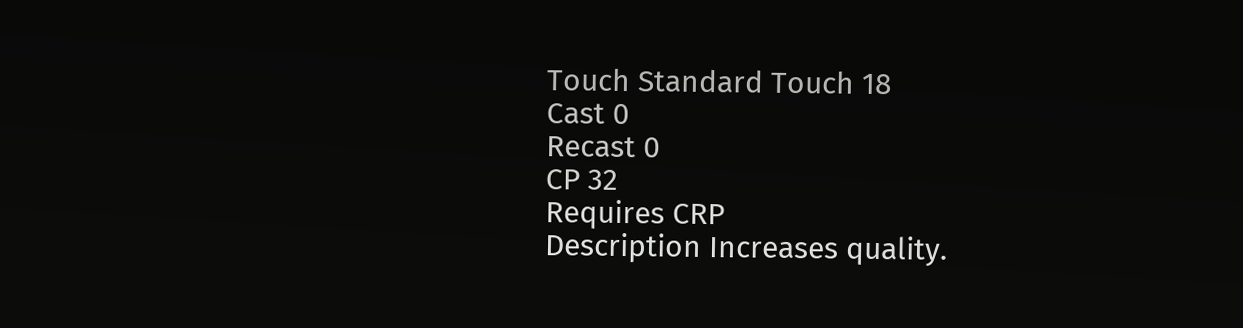Touch Standard Touch 18
Cast 0
Recast 0
CP 32
Requires CRP
Description Increases quality.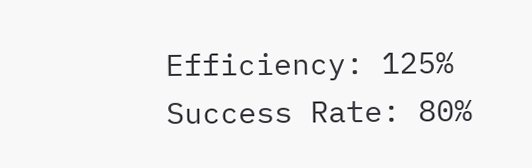Efficiency: 125%
Success Rate: 80%